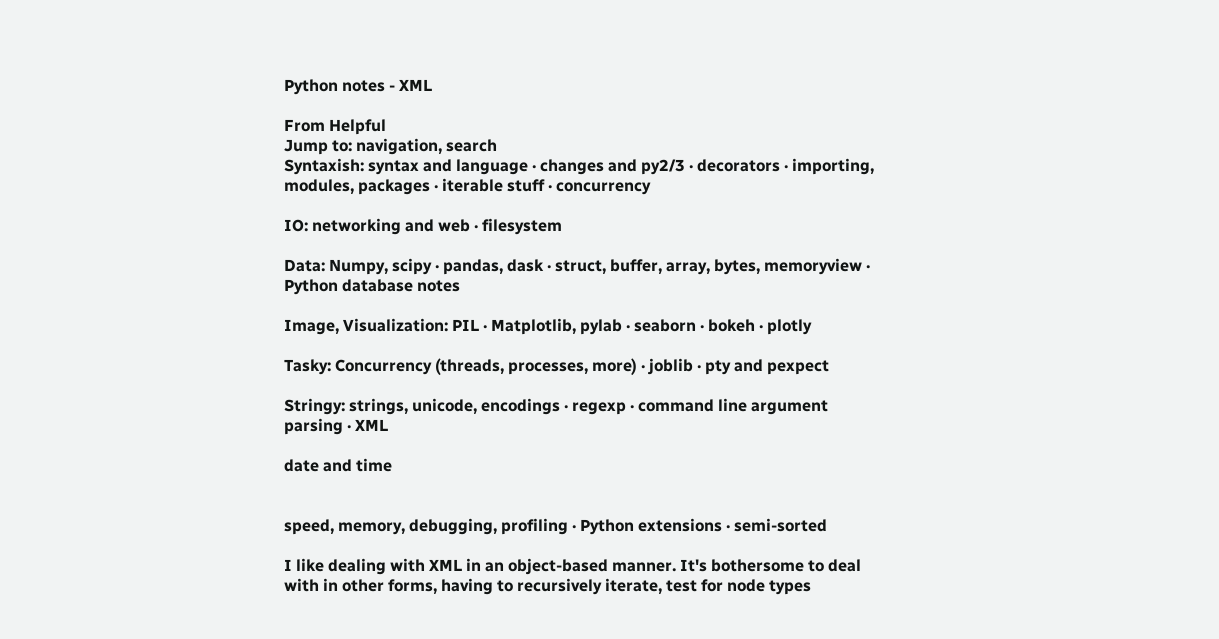Python notes - XML

From Helpful
Jump to: navigation, search
Syntaxish: syntax and language · changes and py2/3 · decorators · importing, modules, packages · iterable stuff · concurrency

IO: networking and web · filesystem

Data: Numpy, scipy · pandas, dask · struct, buffer, array, bytes, memoryview · Python database notes

Image, Visualization: PIL · Matplotlib, pylab · seaborn · bokeh · plotly

Tasky: Concurrency (threads, processes, more) · joblib · pty and pexpect

Stringy: strings, unicode, encodings · regexp · command line argument parsing · XML

date and time


speed, memory, debugging, profiling · Python extensions · semi-sorted

I like dealing with XML in an object-based manner. It's bothersome to deal with in other forms, having to recursively iterate, test for node types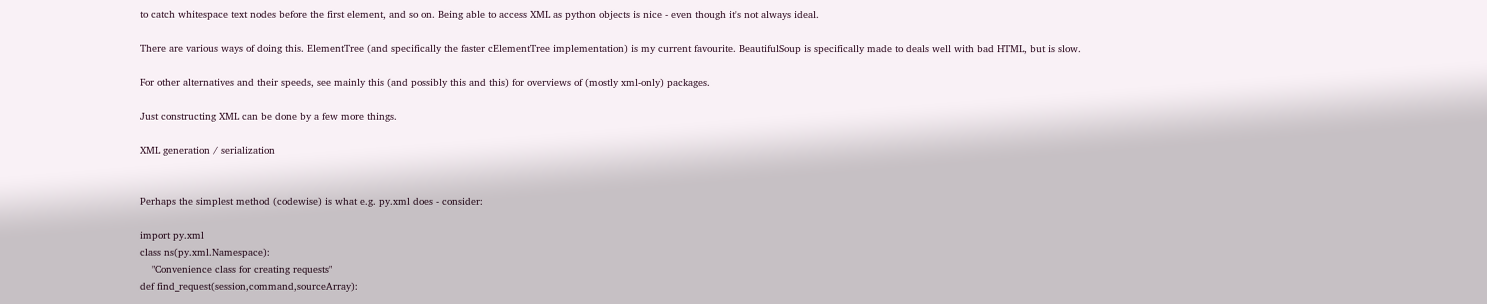to catch whitespace text nodes before the first element, and so on. Being able to access XML as python objects is nice - even though it's not always ideal.

There are various ways of doing this. ElementTree (and specifically the faster cElementTree implementation) is my current favourite. BeautifulSoup is specifically made to deals well with bad HTML, but is slow.

For other alternatives and their speeds, see mainly this (and possibly this and this) for overviews of (mostly xml-only) packages.

Just constructing XML can be done by a few more things.

XML generation / serialization


Perhaps the simplest method (codewise) is what e.g. py.xml does - consider:

import py.xml
class ns(py.xml.Namespace):
    "Convenience class for creating requests"
def find_request(session,command,sourceArray):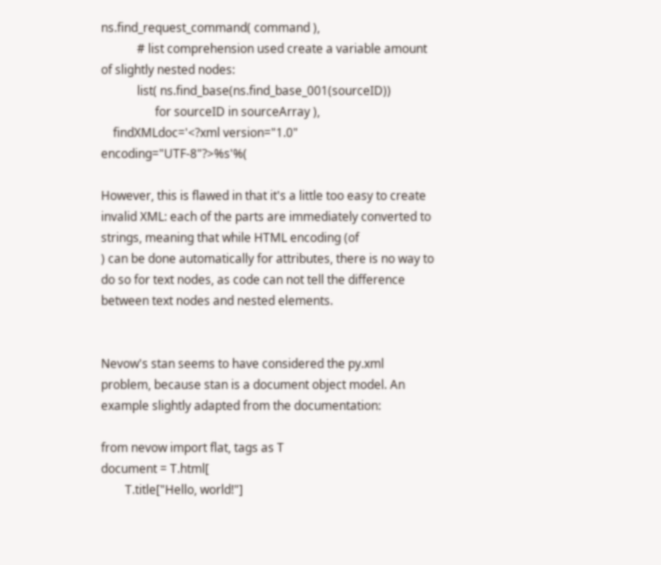ns.find_request_command( command ),
            # list comprehension used create a variable amount of slightly nested nodes:
            list( ns.find_base(ns.find_base_001(sourceID))
                  for sourceID in sourceArray ),
    findXMLdoc='<?xml version="1.0" encoding="UTF-8"?>%s'%(

However, this is flawed in that it's a little too easy to create invalid XML: each of the parts are immediately converted to strings, meaning that while HTML encoding (of
) can be done automatically for attributes, there is no way to do so for text nodes, as code can not tell the difference between text nodes and nested elements.


Nevow's stan seems to have considered the py.xml problem, because stan is a document object model. An example slightly adapted from the documentation:

from nevow import flat, tags as T
document = T.html[
        T.title["Hello, world!"]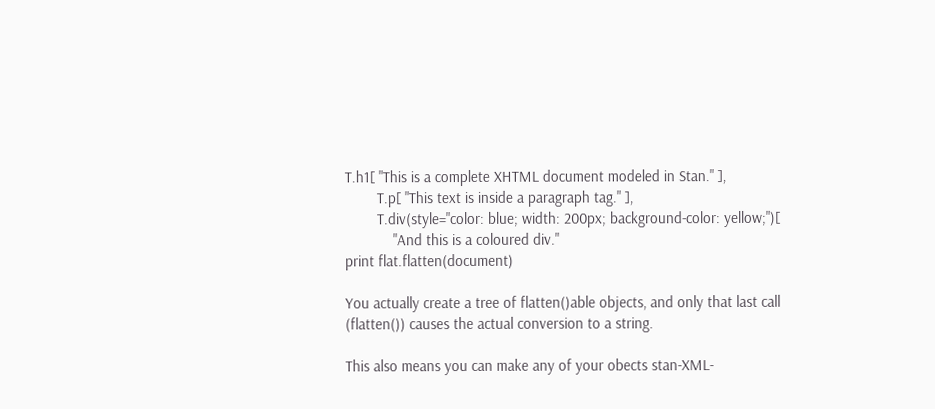T.h1[ "This is a complete XHTML document modeled in Stan." ],
        T.p[ "This text is inside a paragraph tag." ],
        T.div(style="color: blue; width: 200px; background-color: yellow;")[
            "And this is a coloured div."
print flat.flatten(document)

You actually create a tree of flatten()able objects, and only that last call (flatten()) causes the actual conversion to a string.

This also means you can make any of your obects stan-XML-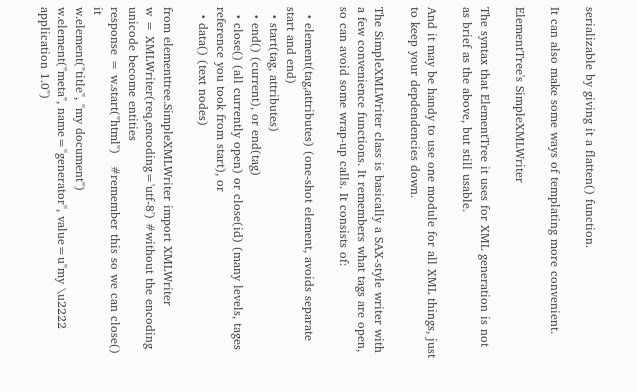serializable by giving it a flatten() function.

It can also make some ways of templating more convenient.

ElementTree's SimpleXMLWriter

The syntax that ElementTree it uses for XML generation is not as brief as the above, but still usable.

And it may be handy to use one module for all XML things, just to keep your depdendencies down.

The SimpleXMLWriter class is basically a SAX-style writer with a few convenience functions. It remembers what tags are open, so can avoid some wrap-up calls. It consists of:

  • element(tag,attributes) (one-shot element, avoids separate start and end)
  • start(tag, attributes)
  • end() (current), or end(tag)
  • close() (all currently open) or close(id) (many levels, tages reference you took from start), or
  • data() (text nodes)

from elementtree.SimpleXMLWriter import XMLWriter
w = XMLWriter(req,encoding='utf-8') #without the encoding unicode become entities
response = w.start("html")   #remember this so we can close() it
w.element("title", "my document")
w.element("meta", name="generator", value=u"my \u2222 application 1.0")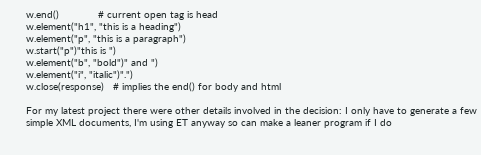w.end()             # current open tag is head
w.element("h1", "this is a heading")
w.element("p", "this is a paragraph")
w.start("p")"this is ")
w.element("b", "bold")" and ")
w.element("i", "italic")".")
w.close(response)   # implies the end() for body and html

For my latest project there were other details involved in the decision: I only have to generate a few simple XML documents, I'm using ET anyway so can make a leaner program if I do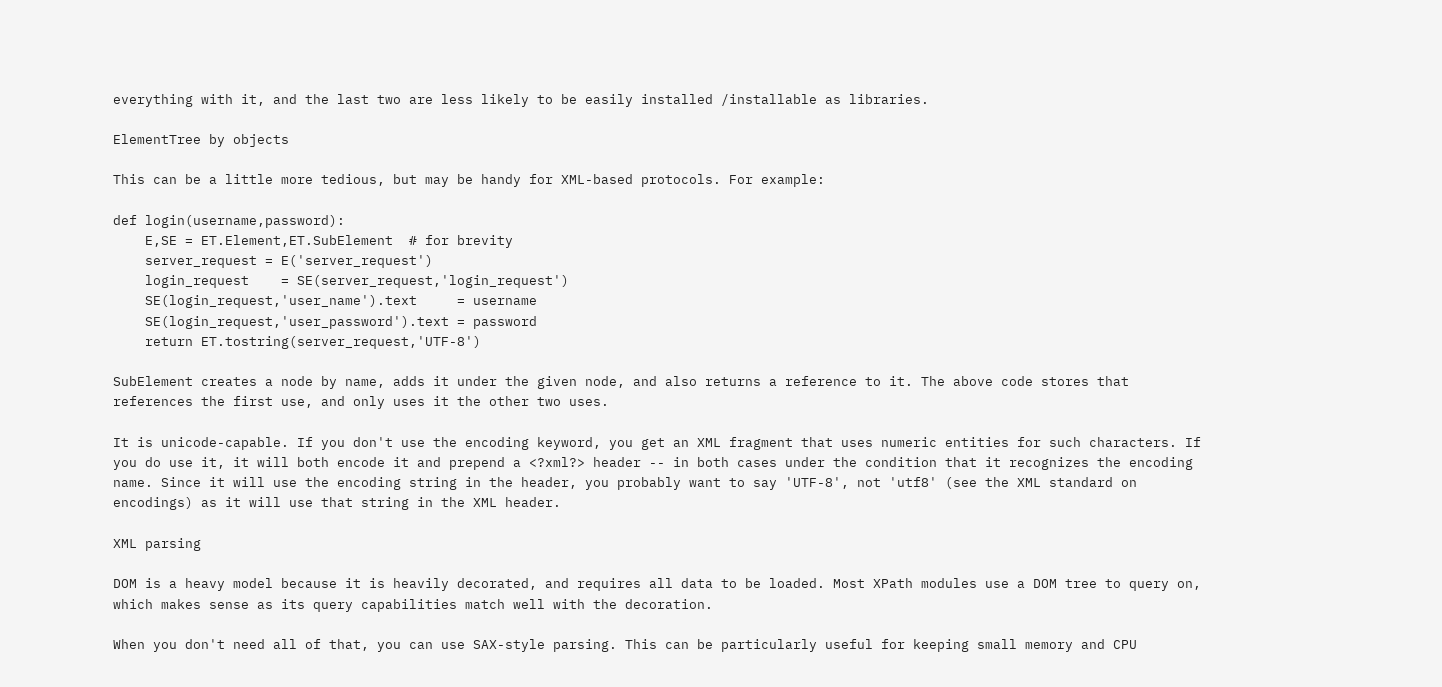everything with it, and the last two are less likely to be easily installed /installable as libraries.

ElementTree by objects

This can be a little more tedious, but may be handy for XML-based protocols. For example:

def login(username,password):
    E,SE = ET.Element,ET.SubElement  # for brevity
    server_request = E('server_request')
    login_request    = SE(server_request,'login_request')
    SE(login_request,'user_name').text     = username
    SE(login_request,'user_password').text = password
    return ET.tostring(server_request,'UTF-8')

SubElement creates a node by name, adds it under the given node, and also returns a reference to it. The above code stores that references the first use, and only uses it the other two uses.

It is unicode-capable. If you don't use the encoding keyword, you get an XML fragment that uses numeric entities for such characters. If you do use it, it will both encode it and prepend a <?xml?> header -- in both cases under the condition that it recognizes the encoding name. Since it will use the encoding string in the header, you probably want to say 'UTF-8', not 'utf8' (see the XML standard on encodings) as it will use that string in the XML header.

XML parsing

DOM is a heavy model because it is heavily decorated, and requires all data to be loaded. Most XPath modules use a DOM tree to query on, which makes sense as its query capabilities match well with the decoration.

When you don't need all of that, you can use SAX-style parsing. This can be particularly useful for keeping small memory and CPU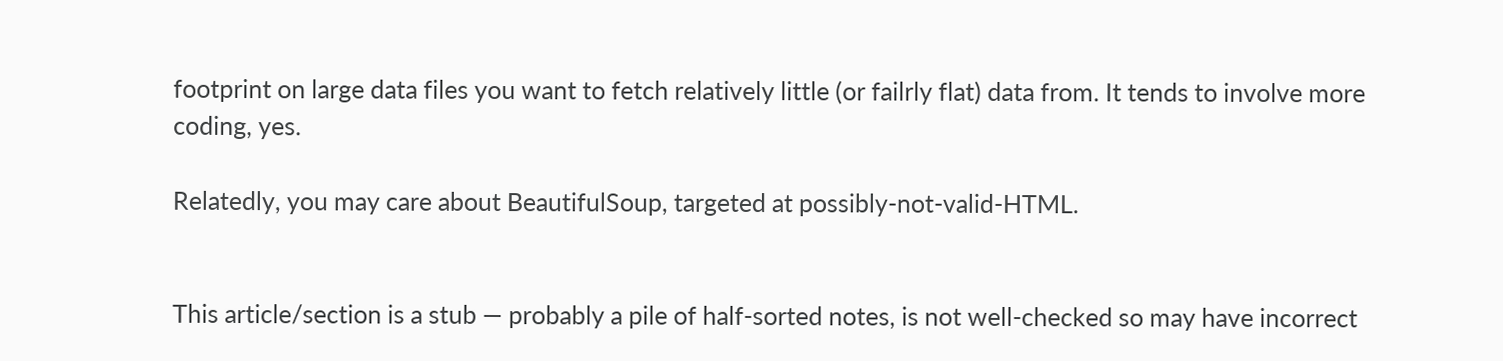footprint on large data files you want to fetch relatively little (or failrly flat) data from. It tends to involve more coding, yes.

Relatedly, you may care about BeautifulSoup, targeted at possibly-not-valid-HTML.


This article/section is a stub — probably a pile of half-sorted notes, is not well-checked so may have incorrect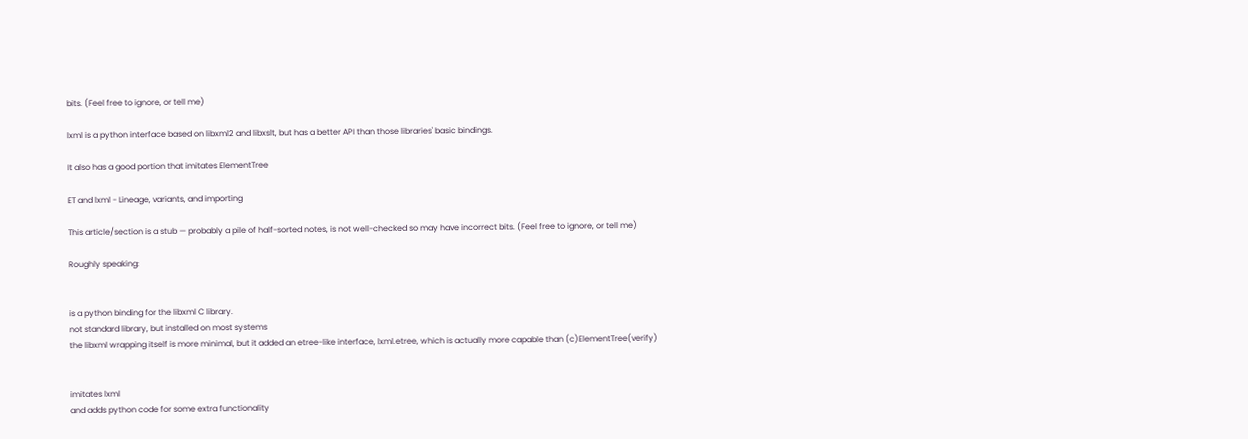bits. (Feel free to ignore, or tell me)

lxml is a python interface based on libxml2 and libxslt, but has a better API than those libraries' basic bindings.

It also has a good portion that imitates ElementTree

ET and lxml - Lineage, variants, and importing

This article/section is a stub — probably a pile of half-sorted notes, is not well-checked so may have incorrect bits. (Feel free to ignore, or tell me)

Roughly speaking:


is a python binding for the libxml C library.
not standard library, but installed on most systems
the libxml wrapping itself is more minimal, but it added an etree-like interface, lxml.etree, which is actually more capable than (c)ElementTree(verify)


imitates lxml
and adds python code for some extra functionality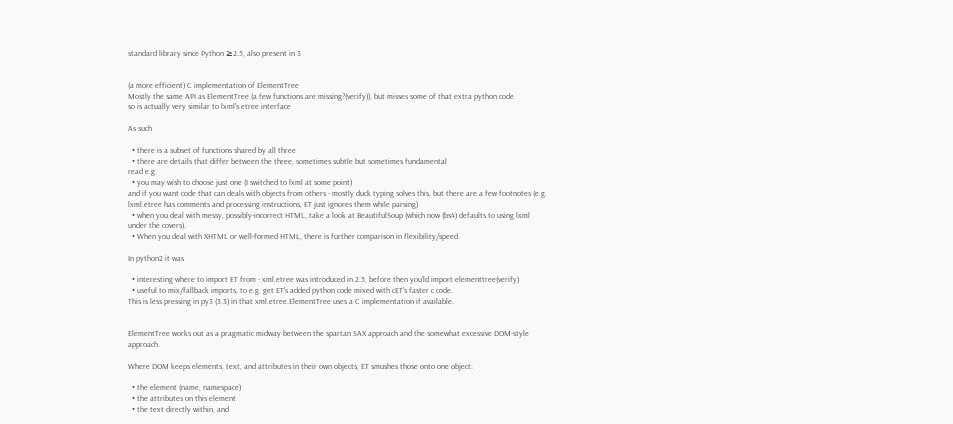standard library since Python ≥2.5, also present in 3


(a more efficient) C implementation of ElementTree
Mostly the same API as ElementTree (a few functions are missing?(verify)), but misses some of that extra python code
so is actually very similar to lxml's etree interface

As such

  • there is a subset of functions shared by all three
  • there are details that differ between the three, sometimes subtle but sometimes fundamental
read e.g.
  • you may wish to choose just one (I switched to lxml at some point)
and if you want code that can deals with objects from others - mostly duck typing solves this, but there are a few footnotes (e.g. lxml.etree has comments and processing instructions, ET just ignores them while parsing)
  • when you deal with messy, possibly-incorrect HTML, take a look at BeautifulSoup (which now (bs4) defaults to using lxml under the covers).
  • When you deal with XHTML or well-formed HTML, there is further comparison in flexibility/speed.

In python2 it was

  • interesting where to import ET from - xml.etree was introduced in 2.5, before then you'ld import elementtree(verify)
  • useful to mix/fallback imports, to e.g. get ET's added python code mixed with cET's faster c code.
This is less pressing in py3 (3.3) in that xml.etree.ElementTree uses a C implementation if available.


ElementTree works out as a pragmatic midway between the spartan SAX approach and the somewhat excessive DOM-style approach.

Where DOM keeps elements, text, and attributes in their own objects, ET smushes those onto one object:

  • the element (name, namespace)
  • the attributes on this element
  • the text directly within, and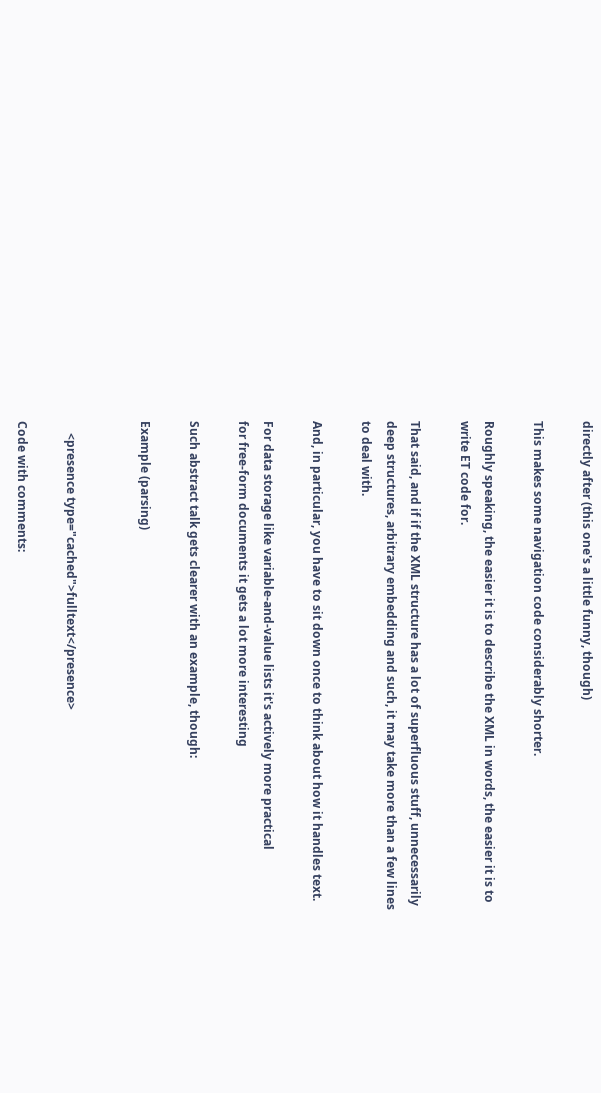directly after (this one's a little funny, though)

This makes some navigation code considerably shorter.

Roughly speaking, the easier it is to describe the XML in words, the easier it is to write ET code for.

That said, and if if the XML structure has a lot of superfluous stuff, unnecessarily deep structures, arbitrary embedding and such, it may take more than a few lines to deal with.

And, in particular, you have to sit down once to think about how it handles text.

For data storage like variable-and-value lists it's actively more practical
for free-form documents it gets a lot more interesting

Such abstract talk gets clearer with an example, though:

Example (parsing)


    <presence type="cached">fulltext</presence>

Code with comments: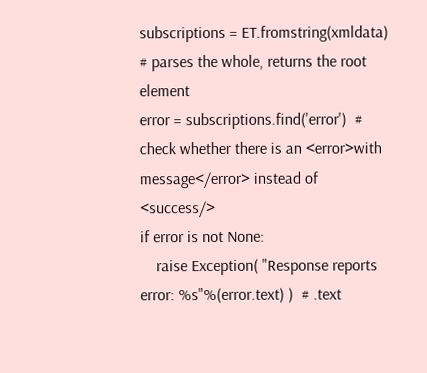subscriptions = ET.fromstring(xmldata)  # parses the whole, returns the root element
error = subscriptions.find('error')  # check whether there is an <error>with message</error> instead of <success/>
if error is not None:
    raise Exception( "Response reports error: %s"%(error.text) )  # .text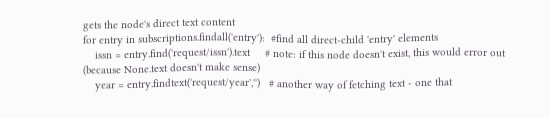gets the node's direct text content
for entry in subscriptions.findall('entry'):  #find all direct-child 'entry' elements
    issn = entry.find('request/issn').text     # note: if this node doesn't exist, this would error out (because None.text doesn't make sense)
    year = entry.findtext('request/year','')   # another way of fetching text - one that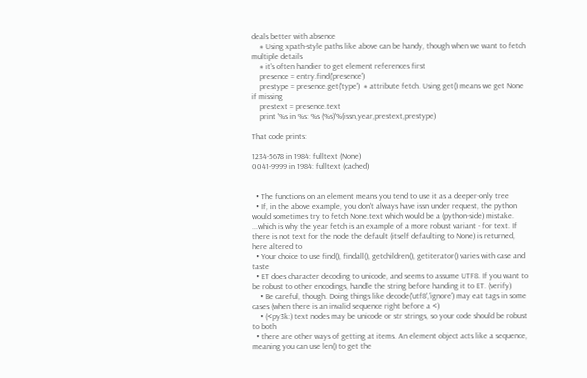deals better with absence
    # Using xpath-style paths like above can be handy, though when we want to fetch multiple details
    # it's often handier to get element references first
    presence = entry.find('presence')
    prestype = presence.get('type')  # attribute fetch. Using get() means we get None if missing
    prestext = presence.text
    print '%s in %s: %s (%s)'%(issn,year,prestext,prestype)

That code prints:

1234-5678 in 1984: fulltext (None)
0041-9999 in 1984: fulltext (cached)


  • The functions on an element means you tend to use it as a deeper-only tree
  • If, in the above example, you don't always have issn under request, the python would sometimes try to fetch None.text which would be a (python-side) mistake.
...which is why the year fetch is an example of a more robust variant - for text. If there is not text for the node the default (itself defaulting to None) is returned, here altered to
  • Your choice to use find(), findall(), getchildren(), getiterator() varies with case and taste
  • ET does character decoding to unicode, and seems to assume UTF8. If you want to be robust to other encodings, handle the string before handing it to ET. (verify)
    • Be careful, though. Doing things like decode('utf8','ignore') may eat tags in some cases (when there is an invalid sequence right before a <)
    • (<py3k:) text nodes may be unicode or str strings, so your code should be robust to both
  • there are other ways of getting at items. An element object acts like a sequence, meaning you can use len() to get the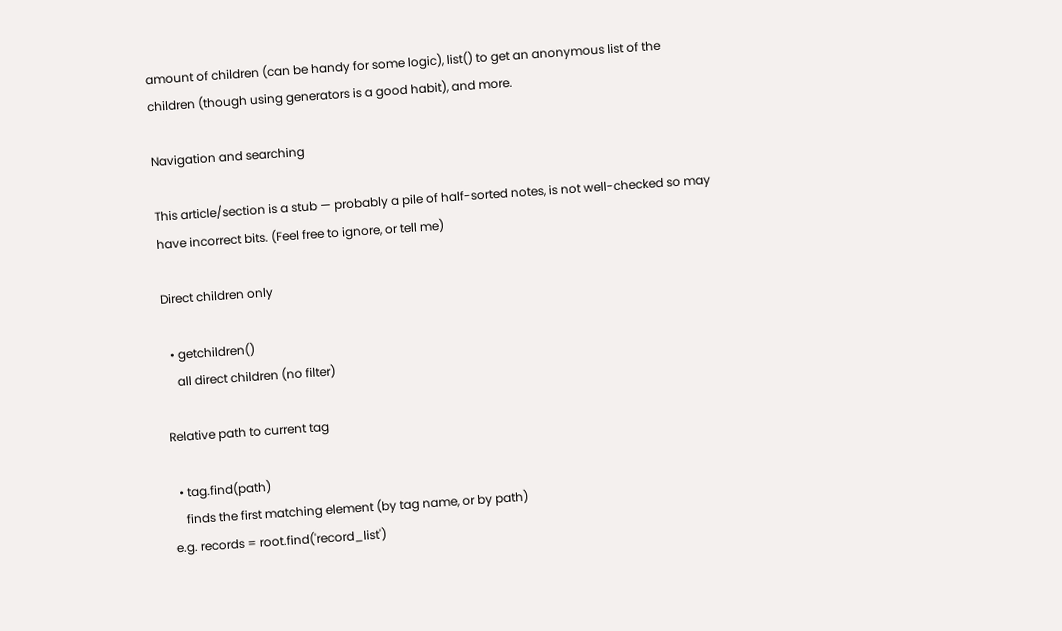amount of children (can be handy for some logic), list() to get an anonymous list of the children (though using generators is a good habit), and more.

Navigation and searching

This article/section is a stub — probably a pile of half-sorted notes, is not well-checked so may have incorrect bits. (Feel free to ignore, or tell me)

Direct children only

  • getchildren()
    all direct children (no filter)

Relative path to current tag

  • tag.find(path)
    finds the first matching element (by tag name, or by path)
e.g. records = root.find('record_list')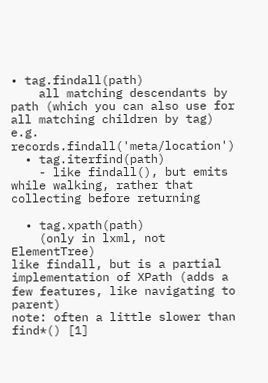• tag.findall(path)
    all matching descendants by path (which you can also use for all matching children by tag)
e.g. records.findall('meta/location')
  • tag.iterfind(path)
    - like findall(), but emits while walking, rather that collecting before returning

  • tag.xpath(path)
    (only in lxml, not ElementTree)
like findall, but is a partial implementation of XPath (adds a few features, like navigating to parent)
note: often a little slower than find*() [1]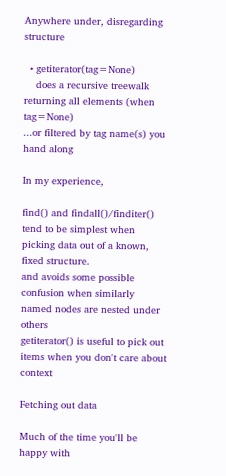Anywhere under, disregarding structure

  • getiterator(tag=None)
    does a recursive treewalk
returning all elements (when tag=None)
...or filtered by tag name(s) you hand along

In my experience,

find() and findall()/finditer() tend to be simplest when picking data out of a known, fixed structure.
and avoids some possible confusion when similarly named nodes are nested under others
getiterator() is useful to pick out items when you don't care about context

Fetching out data

Much of the time you'll be happy with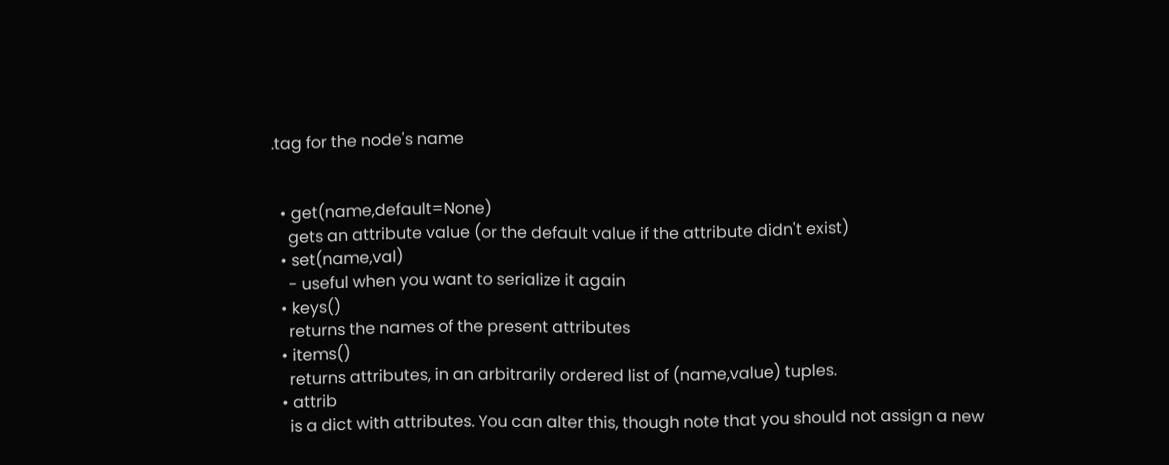.tag for the node's name


  • get(name,default=None)
    gets an attribute value (or the default value if the attribute didn't exist)
  • set(name,val)
    - useful when you want to serialize it again
  • keys()
    returns the names of the present attributes
  • items()
    returns attributes, in an arbitrarily ordered list of (name,value) tuples.
  • attrib
    is a dict with attributes. You can alter this, though note that you should not assign a new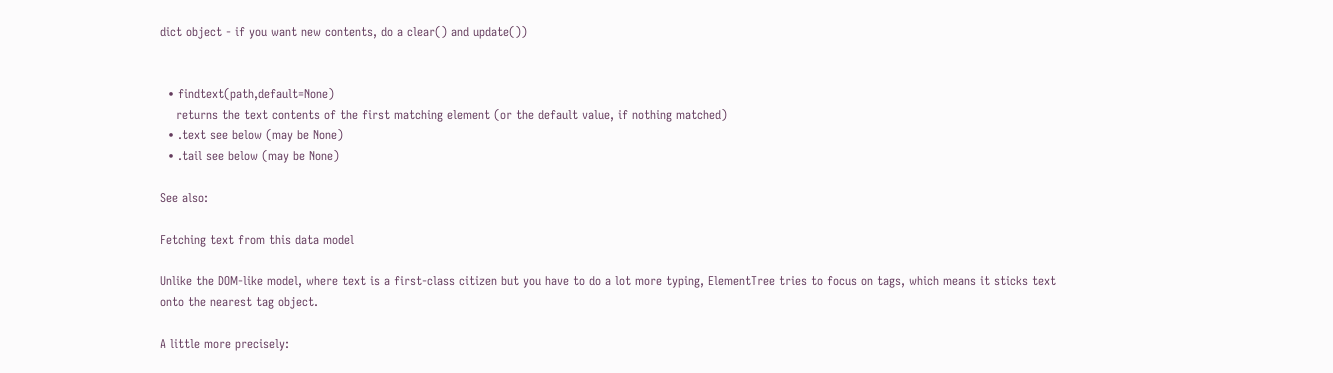dict object - if you want new contents, do a clear() and update())


  • findtext(path,default=None)
    returns the text contents of the first matching element (or the default value, if nothing matched)
  • .text see below (may be None)
  • .tail see below (may be None)

See also:

Fetching text from this data model

Unlike the DOM-like model, where text is a first-class citizen but you have to do a lot more typing, ElementTree tries to focus on tags, which means it sticks text onto the nearest tag object.

A little more precisely: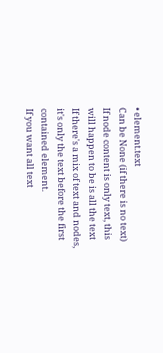• element.text
Can be None (if there is no text)
If node content is only text, this will happen to be is all the text
If there's a mix of text and nodes, it's only the text before the first contained element.
If you want all text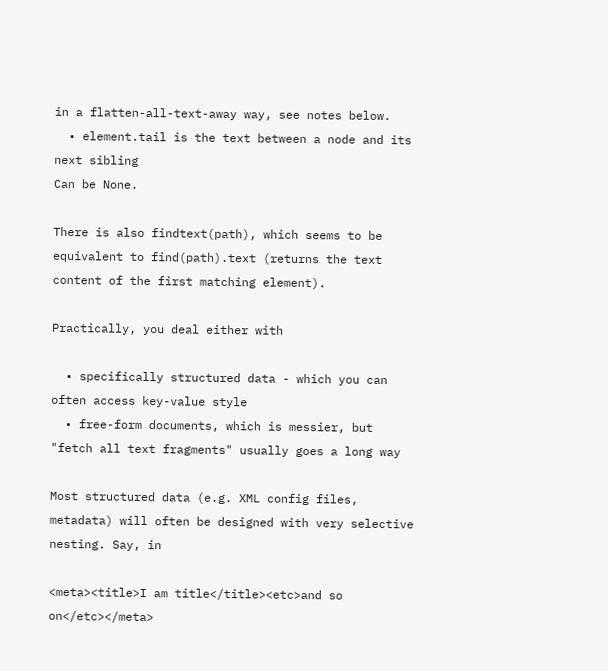in a flatten-all-text-away way, see notes below.
  • element.tail is the text between a node and its next sibling
Can be None.

There is also findtext(path), which seems to be equivalent to find(path).text (returns the text content of the first matching element).

Practically, you deal either with

  • specifically structured data - which you can often access key-value style
  • free-form documents, which is messier, but "fetch all text fragments" usually goes a long way

Most structured data (e.g. XML config files, metadata) will often be designed with very selective nesting. Say, in

<meta><title>I am title</title><etc>and so on</etc></meta>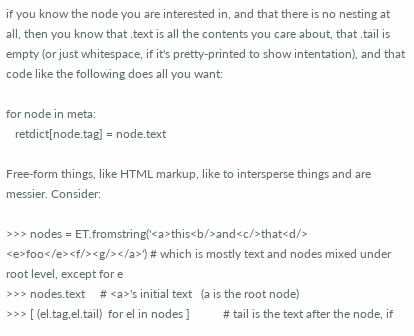if you know the node you are interested in, and that there is no nesting at all, then you know that .text is all the contents you care about, that .tail is empty (or just whitespace, if it's pretty-printed to show intentation), and that code like the following does all you want:

for node in meta:
   retdict[node.tag] = node.text

Free-form things, like HTML markup, like to intersperse things and are messier. Consider:

>>> nodes = ET.fromstring('<a>this<b/>and<c/>that<d/> <e>foo</e><f/><g/></a>') # which is mostly text and nodes mixed under root level, except for e
>>> nodes.text     # <a>'s initial text   (a is the root node)
>>> [ (el.tag,el.tail)  for el in nodes ]           # tail is the text after the node, if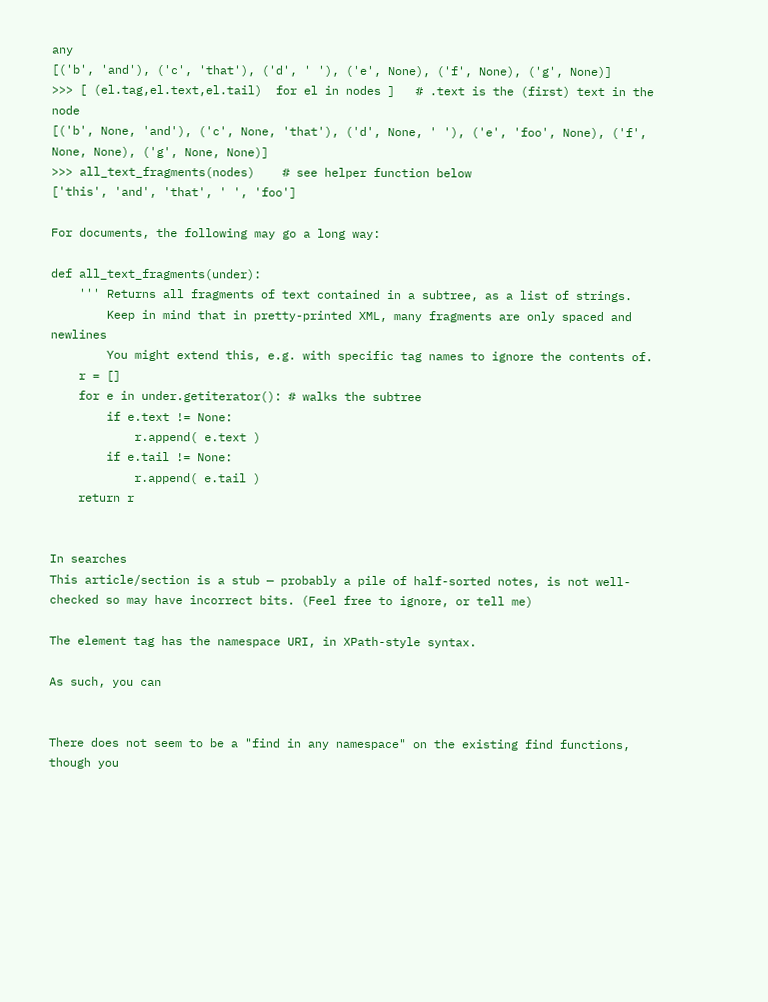any
[('b', 'and'), ('c', 'that'), ('d', ' '), ('e', None), ('f', None), ('g', None)]
>>> [ (el.tag,el.text,el.tail)  for el in nodes ]   # .text is the (first) text in the node
[('b', None, 'and'), ('c', None, 'that'), ('d', None, ' '), ('e', 'foo', None), ('f', None, None), ('g', None, None)]
>>> all_text_fragments(nodes)    # see helper function below
['this', 'and', 'that', ' ', 'foo']

For documents, the following may go a long way:

def all_text_fragments(under):
    ''' Returns all fragments of text contained in a subtree, as a list of strings.
        Keep in mind that in pretty-printed XML, many fragments are only spaced and newlines
        You might extend this, e.g. with specific tag names to ignore the contents of.
    r = []
    for e in under.getiterator(): # walks the subtree
        if e.text != None:
            r.append( e.text )
        if e.tail != None:
            r.append( e.tail )
    return r


In searches
This article/section is a stub — probably a pile of half-sorted notes, is not well-checked so may have incorrect bits. (Feel free to ignore, or tell me)

The element tag has the namespace URI, in XPath-style syntax.

As such, you can


There does not seem to be a "find in any namespace" on the existing find functions, though you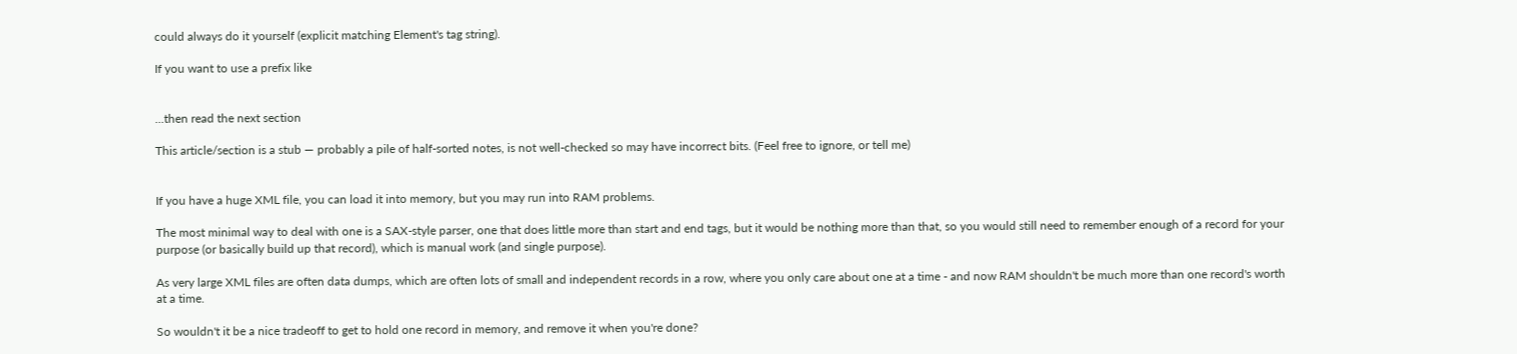could always do it yourself (explicit matching Element's tag string).

If you want to use a prefix like


...then read the next section

This article/section is a stub — probably a pile of half-sorted notes, is not well-checked so may have incorrect bits. (Feel free to ignore, or tell me)


If you have a huge XML file, you can load it into memory, but you may run into RAM problems.

The most minimal way to deal with one is a SAX-style parser, one that does little more than start and end tags, but it would be nothing more than that, so you would still need to remember enough of a record for your purpose (or basically build up that record), which is manual work (and single purpose).

As very large XML files are often data dumps, which are often lots of small and independent records in a row, where you only care about one at a time - and now RAM shouldn't be much more than one record's worth at a time.

So wouldn't it be a nice tradeoff to get to hold one record in memory, and remove it when you're done?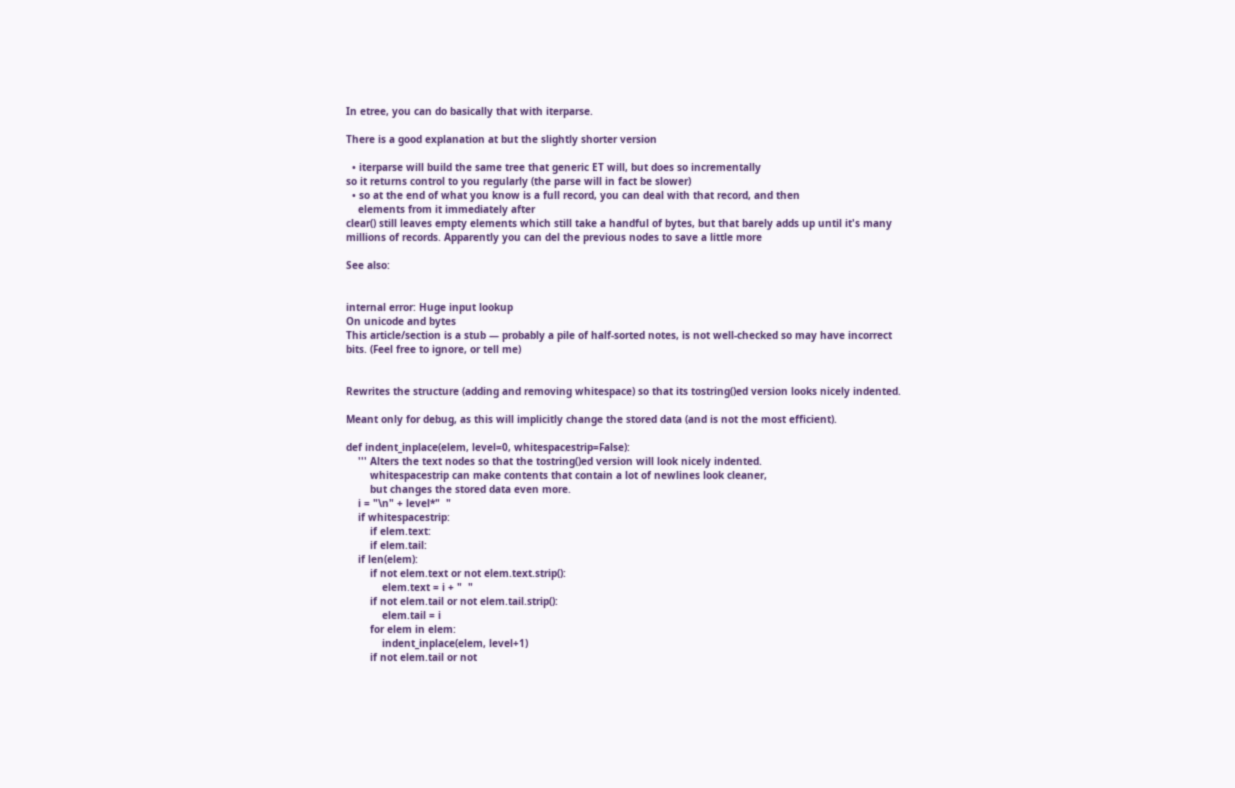In etree, you can do basically that with iterparse.

There is a good explanation at but the slightly shorter version

  • iterparse will build the same tree that generic ET will, but does so incrementally
so it returns control to you regularly (the parse will in fact be slower)
  • so at the end of what you know is a full record, you can deal with that record, and then
    elements from it immediately after
clear() still leaves empty elements which still take a handful of bytes, but that barely adds up until it's many millions of records. Apparently you can del the previous nodes to save a little more

See also:


internal error: Huge input lookup
On unicode and bytes
This article/section is a stub — probably a pile of half-sorted notes, is not well-checked so may have incorrect bits. (Feel free to ignore, or tell me)


Rewrites the structure (adding and removing whitespace) so that its tostring()ed version looks nicely indented.

Meant only for debug, as this will implicitly change the stored data (and is not the most efficient).

def indent_inplace(elem, level=0, whitespacestrip=False):
    ''' Alters the text nodes so that the tostring()ed version will look nicely indented.
        whitespacestrip can make contents that contain a lot of newlines look cleaner,
        but changes the stored data even more.
    i = "\n" + level*"  "
    if whitespacestrip:
        if elem.text:
        if elem.tail:
    if len(elem):
        if not elem.text or not elem.text.strip():
            elem.text = i + "  "
        if not elem.tail or not elem.tail.strip():
            elem.tail = i
        for elem in elem:
            indent_inplace(elem, level+1)
        if not elem.tail or not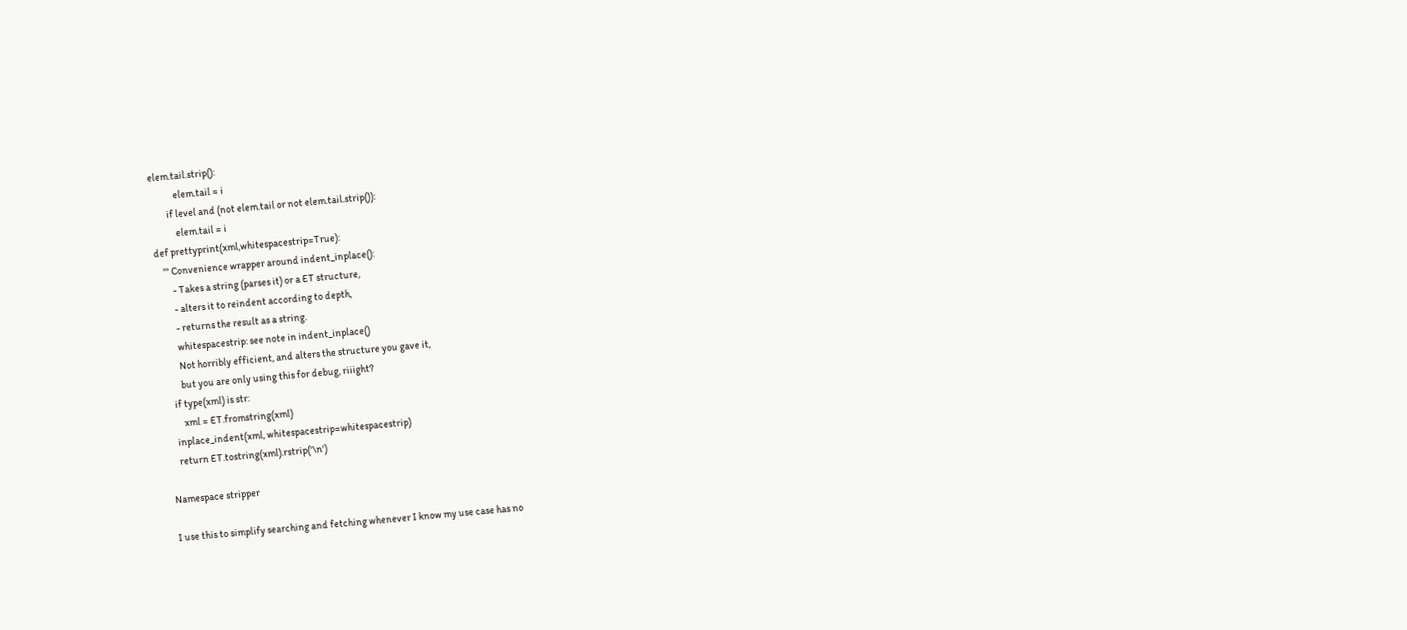elem.tail.strip():
            elem.tail = i
        if level and (not elem.tail or not elem.tail.strip()):
            elem.tail = i
def prettyprint(xml,whitespacestrip=True):
    ''' Convenience wrapper around indent_inplace():
        - Takes a string (parses it) or a ET structure,
        - alters it to reindent according to depth,
        - returns the result as a string.
        whitespacestrip: see note in indent_inplace()
        Not horribly efficient, and alters the structure you gave it,
        but you are only using this for debug, riiight?
    if type(xml) is str:
        xml = ET.fromstring(xml)
    inplace_indent(xml, whitespacestrip=whitespacestrip)
    return ET.tostring(xml).rstrip('\n')

Namespace stripper

I use this to simplify searching and fetching whenever I know my use case has no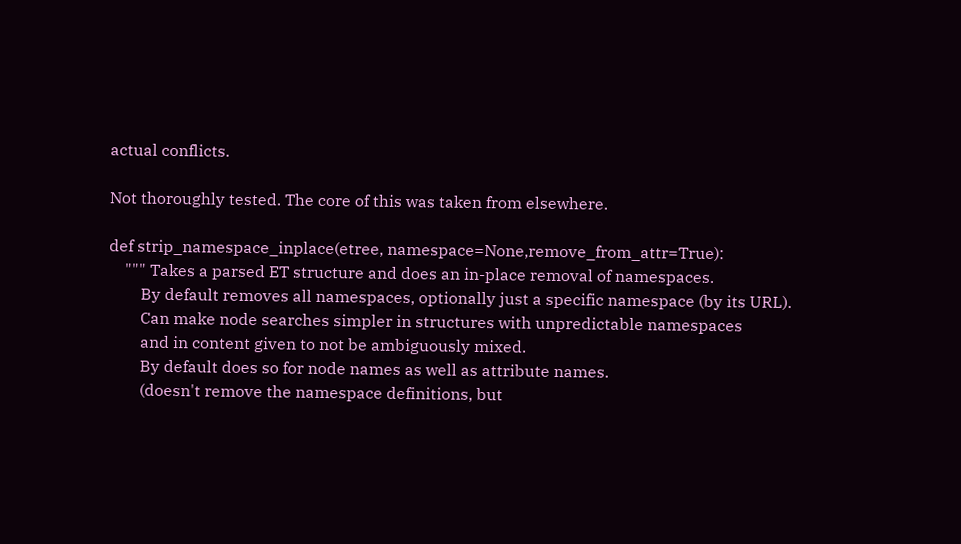actual conflicts.

Not thoroughly tested. The core of this was taken from elsewhere.

def strip_namespace_inplace(etree, namespace=None,remove_from_attr=True):
    """ Takes a parsed ET structure and does an in-place removal of namespaces.
        By default removes all namespaces, optionally just a specific namespace (by its URL).
        Can make node searches simpler in structures with unpredictable namespaces
        and in content given to not be ambiguously mixed.
        By default does so for node names as well as attribute names.
        (doesn't remove the namespace definitions, but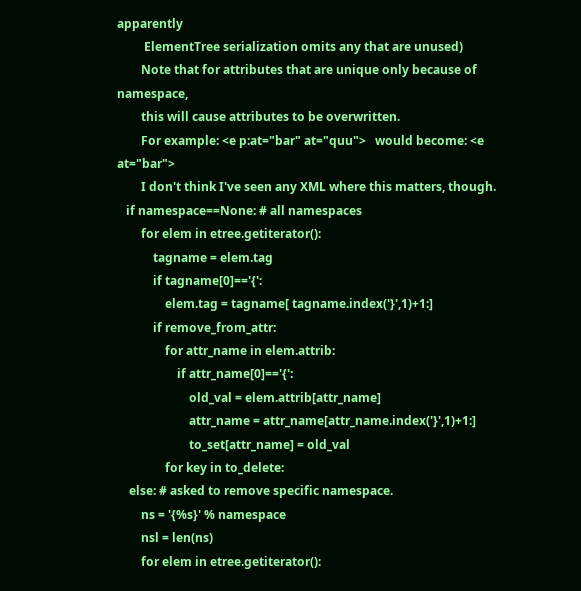apparently
         ElementTree serialization omits any that are unused)
        Note that for attributes that are unique only because of namespace,
        this will cause attributes to be overwritten.
        For example: <e p:at="bar" at="quu">   would become: <e at="bar">
        I don't think I've seen any XML where this matters, though.
   if namespace==None: # all namespaces
        for elem in etree.getiterator():
            tagname = elem.tag
            if tagname[0]=='{':
                elem.tag = tagname[ tagname.index('}',1)+1:]
            if remove_from_attr:
                for attr_name in elem.attrib:
                    if attr_name[0]=='{':
                        old_val = elem.attrib[attr_name]
                        attr_name = attr_name[attr_name.index('}',1)+1:]
                        to_set[attr_name] = old_val
                for key in to_delete:
    else: # asked to remove specific namespace.
        ns = '{%s}' % namespace
        nsl = len(ns)
        for elem in etree.getiterator():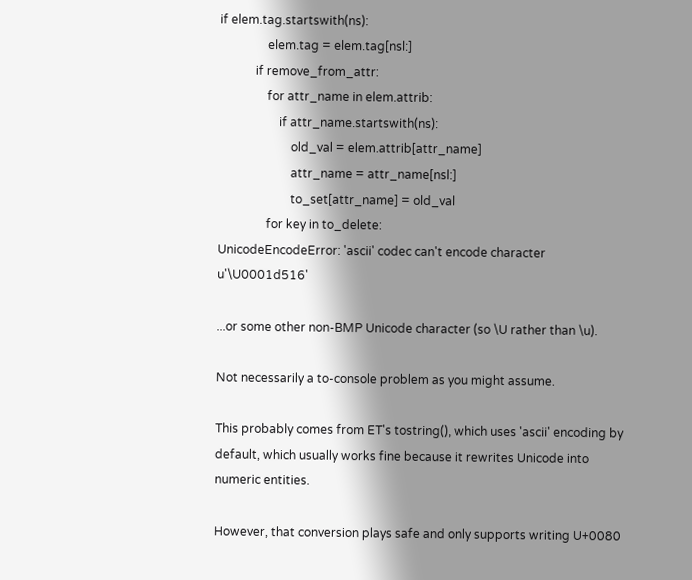if elem.tag.startswith(ns):
                elem.tag = elem.tag[nsl:]
            if remove_from_attr:
                for attr_name in elem.attrib:
                    if attr_name.startswith(ns):
                        old_val = elem.attrib[attr_name]
                        attr_name = attr_name[nsl:]
                        to_set[attr_name] = old_val
                for key in to_delete:
UnicodeEncodeError: 'ascii' codec can't encode character u'\U0001d516'

...or some other non-BMP Unicode character (so \U rather than \u).

Not necessarily a to-console problem as you might assume.

This probably comes from ET's tostring(), which uses 'ascii' encoding by default, which usually works fine because it rewrites Unicode into numeric entities.

However, that conversion plays safe and only supports writing U+0080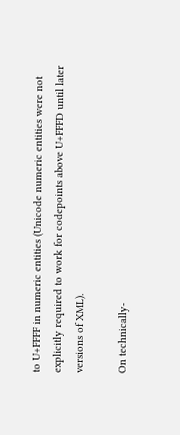to U+FFFF in numeric entities (Unicode numeric entities were not explicitly required to work for codepoints above U+FFFD until later versions of XML).

On technically-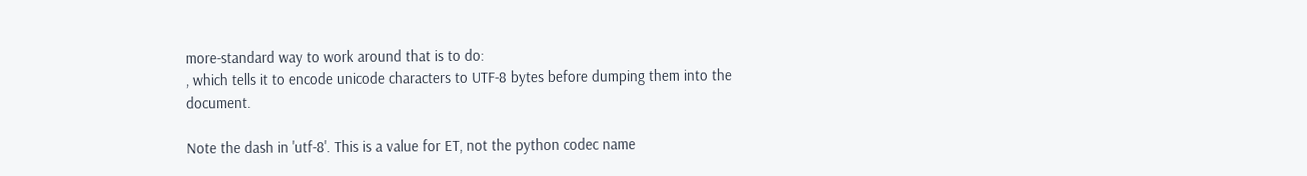more-standard way to work around that is to do:
, which tells it to encode unicode characters to UTF-8 bytes before dumping them into the document.

Note the dash in 'utf-8'. This is a value for ET, not the python codec name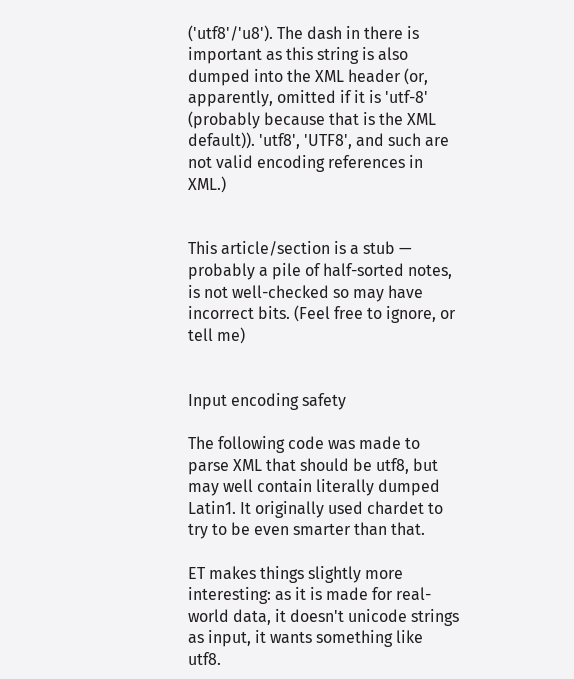('utf8'/'u8'). The dash in there is important as this string is also dumped into the XML header (or, apparently, omitted if it is 'utf-8' (probably because that is the XML default)). 'utf8', 'UTF8', and such are not valid encoding references in XML.)


This article/section is a stub — probably a pile of half-sorted notes, is not well-checked so may have incorrect bits. (Feel free to ignore, or tell me)


Input encoding safety

The following code was made to parse XML that should be utf8, but may well contain literally dumped Latin1. It originally used chardet to try to be even smarter than that.

ET makes things slightly more interesting: as it is made for real-world data, it doesn't unicode strings as input, it wants something like utf8.